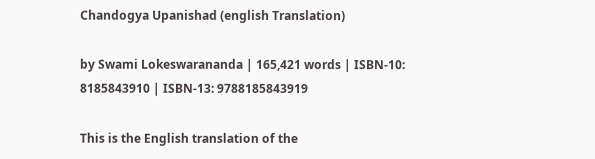Chandogya Upanishad (english Translation)

by Swami Lokeswarananda | 165,421 words | ISBN-10: 8185843910 | ISBN-13: 9788185843919

This is the English translation of the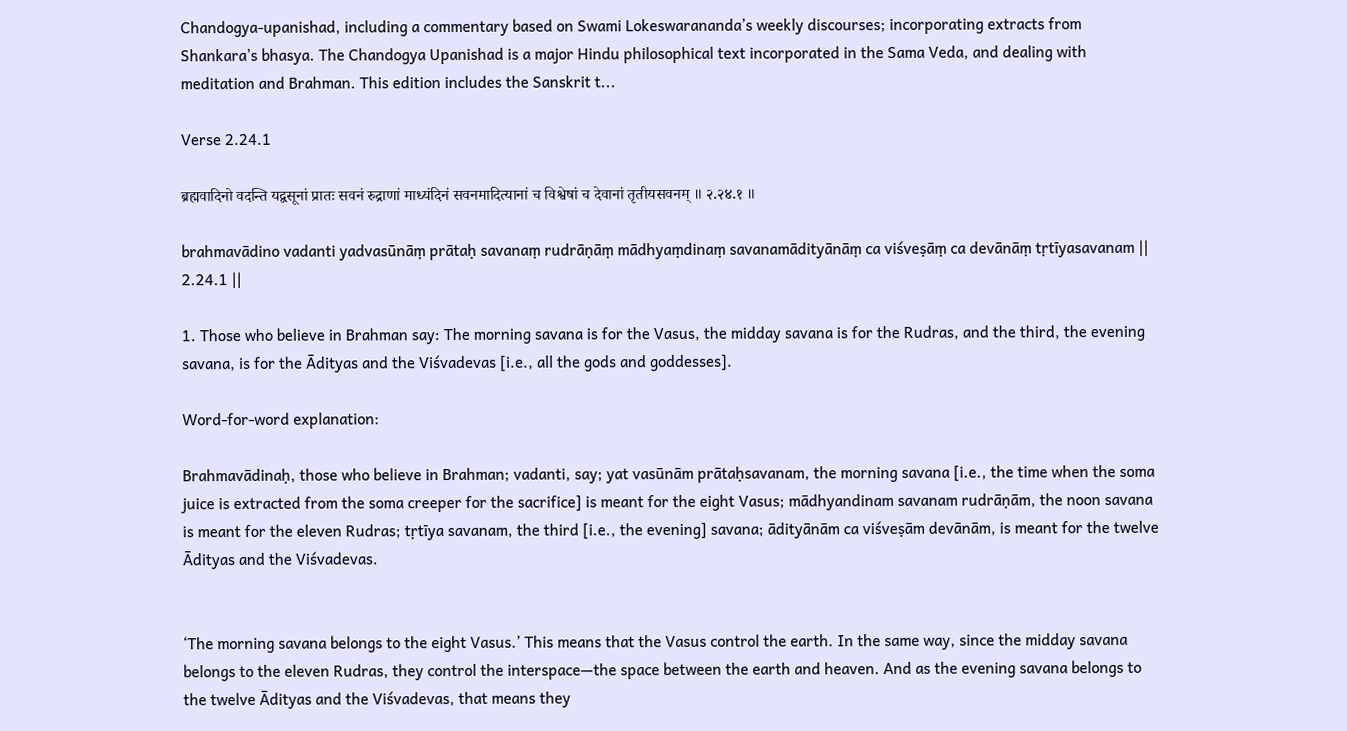Chandogya-upanishad, including a commentary based on Swami Lokeswarananda’s weekly discourses; incorporating extracts from Shankara’s bhasya. The Chandogya Upanishad is a major Hindu philosophical text incorporated in the Sama Veda, and dealing with meditation and Brahman. This edition includes the Sanskrit t...

Verse 2.24.1

ब्रह्मवादिनो वदन्ति यद्वसूनां प्रातः सवनं रुद्राणां माध्यंदिनं सवनमादित्यानां च विश्वेषां च देवानां तृतीयसवनम् ॥ २.२४.१ ॥

brahmavādino vadanti yadvasūnāṃ prātaḥ savanaṃ rudrāṇāṃ mādhyaṃdinaṃ savanamādityānāṃ ca viśveṣāṃ ca devānāṃ tṛtīyasavanam || 2.24.1 ||

1. Those who believe in Brahman say: The morning savana is for the Vasus, the midday savana is for the Rudras, and the third, the evening savana, is for the Ādityas and the Viśvadevas [i.e., all the gods and goddesses].

Word-for-word explanation:

Brahmavādinaḥ, those who believe in Brahman; vadanti, say; yat vasūnām prātaḥsavanam, the morning savana [i.e., the time when the soma juice is extracted from the soma creeper for the sacrifice] is meant for the eight Vasus; mādhyandinam savanam rudrāṇām, the noon savana is meant for the eleven Rudras; tṛtīya savanam, the third [i.e., the evening] savana; ādityānām ca viśveṣām devānām, is meant for the twelve Ādityas and the Viśvadevas.


‘The morning savana belongs to the eight Vasus.’ This means that the Vasus control the earth. In the same way, since the midday savana belongs to the eleven Rudras, they control the interspace—the space between the earth and heaven. And as the evening savana belongs to the twelve Ādityas and the Viśvadevas, that means they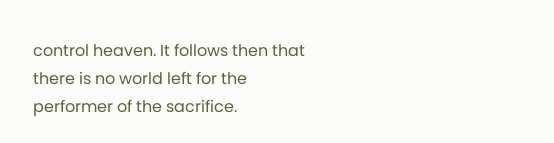control heaven. It follows then that there is no world left for the performer of the sacrifice.